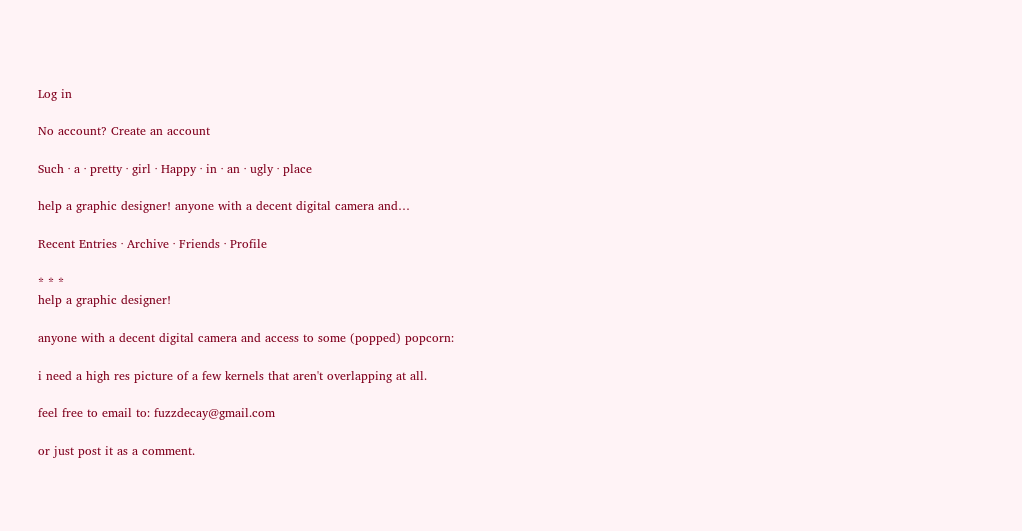Log in

No account? Create an account

Such · a · pretty · girl · Happy · in · an · ugly · place

help a graphic designer! anyone with a decent digital camera and…

Recent Entries · Archive · Friends · Profile

* * *
help a graphic designer!

anyone with a decent digital camera and access to some (popped) popcorn:

i need a high res picture of a few kernels that aren't overlapping at all.

feel free to email to: fuzzdecay@gmail.com

or just post it as a comment.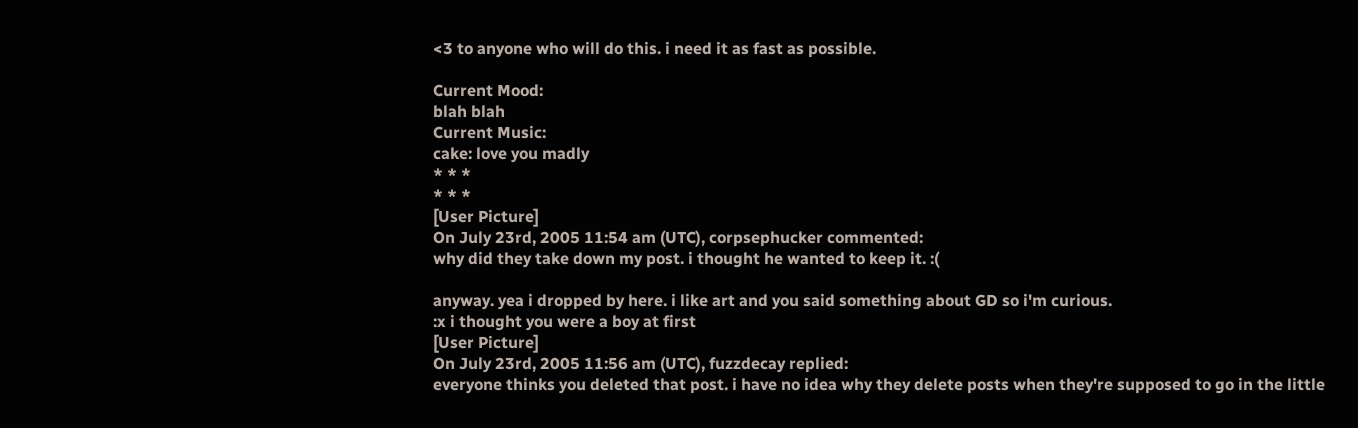<3 to anyone who will do this. i need it as fast as possible.

Current Mood:
blah blah
Current Music:
cake: love you madly
* * *
* * *
[User Picture]
On July 23rd, 2005 11:54 am (UTC), corpsephucker commented:
why did they take down my post. i thought he wanted to keep it. :(

anyway. yea i dropped by here. i like art and you said something about GD so i'm curious.
:x i thought you were a boy at first
[User Picture]
On July 23rd, 2005 11:56 am (UTC), fuzzdecay replied:
everyone thinks you deleted that post. i have no idea why they delete posts when they're supposed to go in the little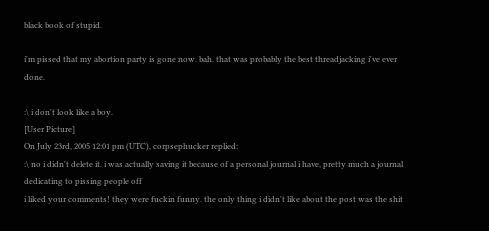black book of stupid.

i'm pissed that my abortion party is gone now. bah. that was probably the best threadjacking i've ever done.

:\ i don't look like a boy.
[User Picture]
On July 23rd, 2005 12:01 pm (UTC), corpsephucker replied:
:\ no i didn't delete it. i was actually saving it because of a personal journal i have, pretty much a journal dedicating to pissing people off
i liked your comments! they were fuckin funny. the only thing i didn't like about the post was the shit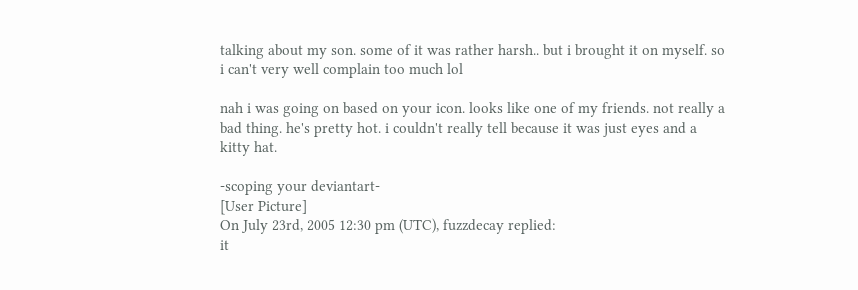talking about my son. some of it was rather harsh.. but i brought it on myself. so i can't very well complain too much lol

nah i was going on based on your icon. looks like one of my friends. not really a bad thing. he's pretty hot. i couldn't really tell because it was just eyes and a kitty hat.

-scoping your deviantart-
[User Picture]
On July 23rd, 2005 12:30 pm (UTC), fuzzdecay replied:
it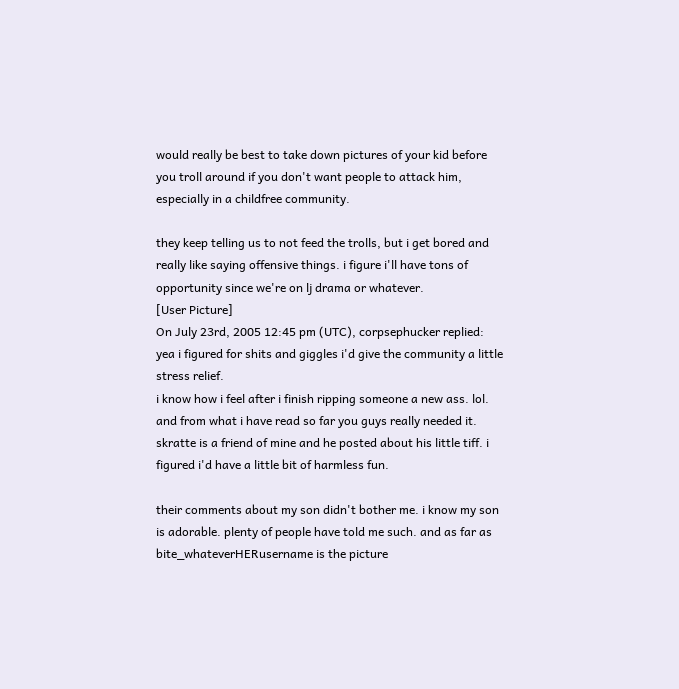would really be best to take down pictures of your kid before you troll around if you don't want people to attack him, especially in a childfree community.

they keep telling us to not feed the trolls, but i get bored and really like saying offensive things. i figure i'll have tons of opportunity since we're on lj drama or whatever.
[User Picture]
On July 23rd, 2005 12:45 pm (UTC), corpsephucker replied:
yea i figured for shits and giggles i'd give the community a little stress relief.
i know how i feel after i finish ripping someone a new ass. lol. and from what i have read so far you guys really needed it.
skratte is a friend of mine and he posted about his little tiff. i figured i'd have a little bit of harmless fun.

their comments about my son didn't bother me. i know my son is adorable. plenty of people have told me such. and as far as bite_whateverHERusername is the picture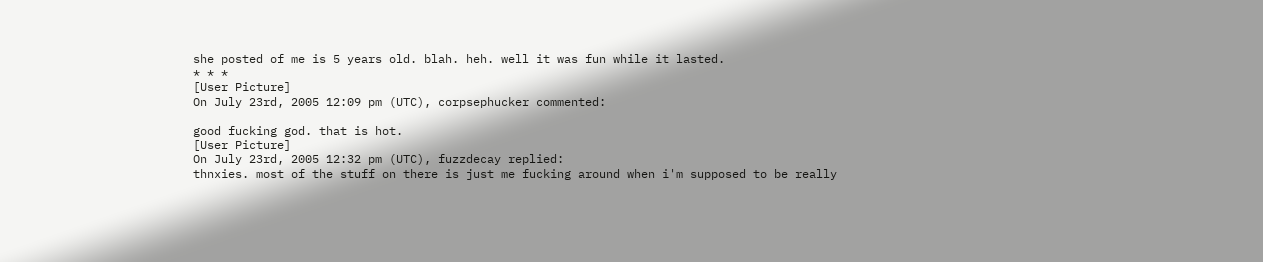she posted of me is 5 years old. blah. heh. well it was fun while it lasted.
* * *
[User Picture]
On July 23rd, 2005 12:09 pm (UTC), corpsephucker commented:

good fucking god. that is hot.
[User Picture]
On July 23rd, 2005 12:32 pm (UTC), fuzzdecay replied:
thnxies. most of the stuff on there is just me fucking around when i'm supposed to be really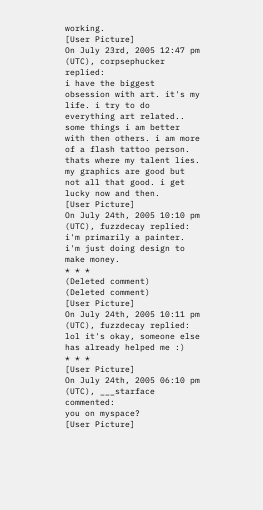working.
[User Picture]
On July 23rd, 2005 12:47 pm (UTC), corpsephucker replied:
i have the biggest obsession with art. it's my life. i try to do everything art related.. some things i am better with then others. i am more of a flash tattoo person. thats where my talent lies.
my graphics are good but not all that good. i get lucky now and then.
[User Picture]
On July 24th, 2005 10:10 pm (UTC), fuzzdecay replied:
i'm primarily a painter. i'm just doing design to make money.
* * *
(Deleted comment)
(Deleted comment)
[User Picture]
On July 24th, 2005 10:11 pm (UTC), fuzzdecay replied:
lol it's okay, someone else has already helped me :)
* * *
[User Picture]
On July 24th, 2005 06:10 pm (UTC), ___starface commented:
you on myspace?
[User Picture]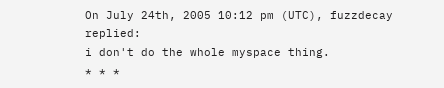On July 24th, 2005 10:12 pm (UTC), fuzzdecay replied:
i don't do the whole myspace thing.
* * *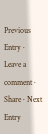Previous Entry · Leave a comment · Share · Next Entry